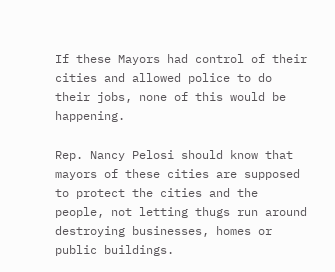If these Mayors had control of their cities and allowed police to do their jobs, none of this would be happening.

Rep. Nancy Pelosi should know that mayors of these cities are supposed to protect the cities and the people, not letting thugs run around destroying businesses, homes or public buildings.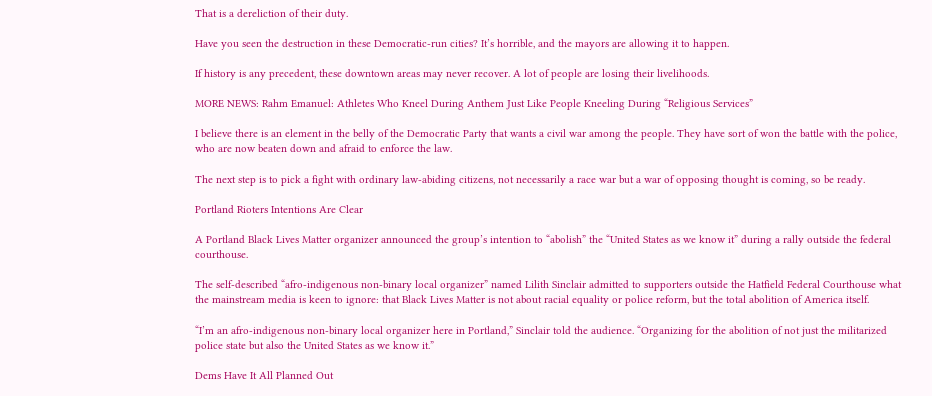That is a dereliction of their duty.

Have you seen the destruction in these Democratic-run cities? It’s horrible, and the mayors are allowing it to happen.

If history is any precedent, these downtown areas may never recover. A lot of people are losing their livelihoods.

MORE NEWS: Rahm Emanuel: Athletes Who Kneel During Anthem Just Like People Kneeling During “Religious Services”

I believe there is an element in the belly of the Democratic Party that wants a civil war among the people. They have sort of won the battle with the police, who are now beaten down and afraid to enforce the law.

The next step is to pick a fight with ordinary law-abiding citizens, not necessarily a race war but a war of opposing thought is coming, so be ready.

Portland Rioters Intentions Are Clear

A Portland Black Lives Matter organizer announced the group’s intention to “abolish” the “United States as we know it” during a rally outside the federal courthouse.

The self-described “afro-indigenous non-binary local organizer” named Lilith Sinclair admitted to supporters outside the Hatfield Federal Courthouse what the mainstream media is keen to ignore: that Black Lives Matter is not about racial equality or police reform, but the total abolition of America itself.

“I’m an afro-indigenous non-binary local organizer here in Portland,” Sinclair told the audience. “Organizing for the abolition of not just the militarized police state but also the United States as we know it.”

Dems Have It All Planned Out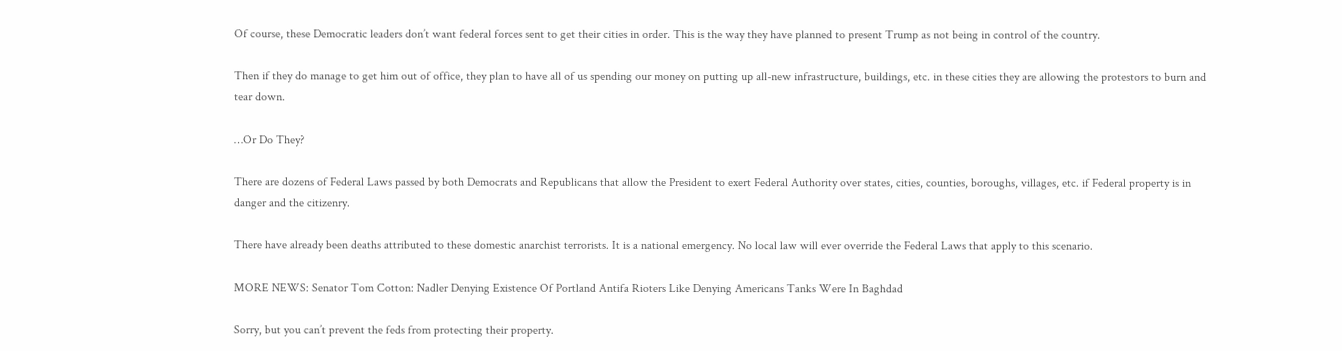Of course, these Democratic leaders don’t want federal forces sent to get their cities in order. This is the way they have planned to present Trump as not being in control of the country.

Then if they do manage to get him out of office, they plan to have all of us spending our money on putting up all-new infrastructure, buildings, etc. in these cities they are allowing the protestors to burn and tear down.

…Or Do They?

There are dozens of Federal Laws passed by both Democrats and Republicans that allow the President to exert Federal Authority over states, cities, counties, boroughs, villages, etc. if Federal property is in danger and the citizenry.

There have already been deaths attributed to these domestic anarchist terrorists. It is a national emergency. No local law will ever override the Federal Laws that apply to this scenario.

MORE NEWS: Senator Tom Cotton: Nadler Denying Existence Of Portland Antifa Rioters Like Denying Americans Tanks Were In Baghdad

Sorry, but you can’t prevent the feds from protecting their property.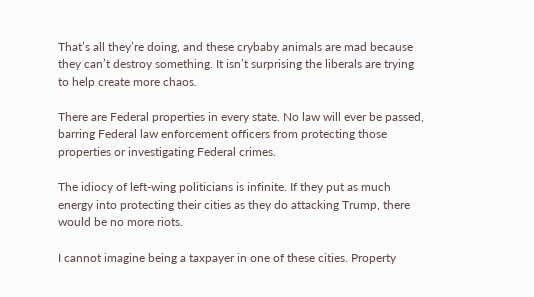That’s all they’re doing, and these crybaby animals are mad because they can’t destroy something. It isn’t surprising the liberals are trying to help create more chaos.

There are Federal properties in every state. No law will ever be passed, barring Federal law enforcement officers from protecting those properties or investigating Federal crimes.

The idiocy of left-wing politicians is infinite. If they put as much energy into protecting their cities as they do attacking Trump, there would be no more riots.

I cannot imagine being a taxpayer in one of these cities. Property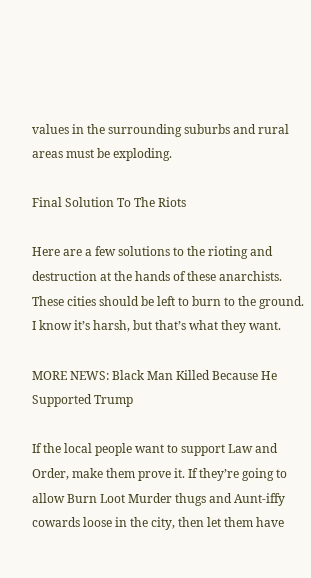values in the surrounding suburbs and rural areas must be exploding.

Final Solution To The Riots

Here are a few solutions to the rioting and destruction at the hands of these anarchists. These cities should be left to burn to the ground. I know it’s harsh, but that’s what they want.

MORE NEWS: Black Man Killed Because He Supported Trump

If the local people want to support Law and Order, make them prove it. If they’re going to allow Burn Loot Murder thugs and Aunt-iffy cowards loose in the city, then let them have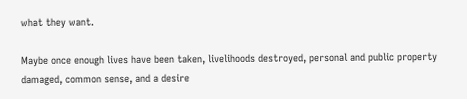what they want.

Maybe once enough lives have been taken, livelihoods destroyed, personal and public property damaged, common sense, and a desire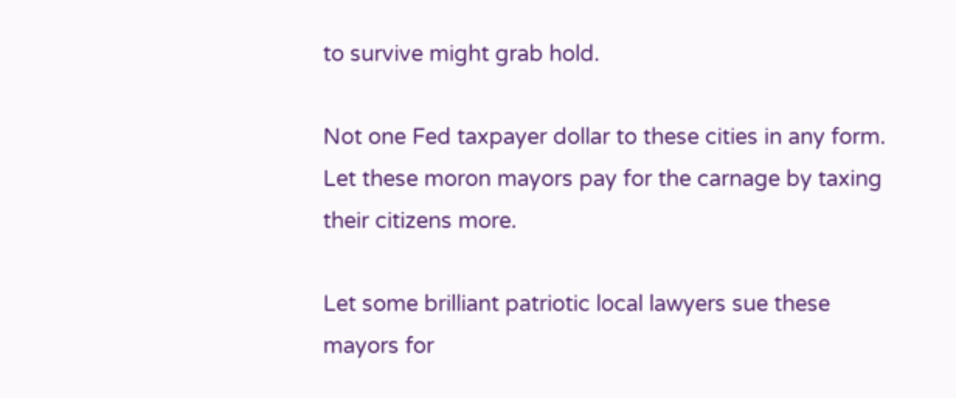to survive might grab hold.

Not one Fed taxpayer dollar to these cities in any form. Let these moron mayors pay for the carnage by taxing their citizens more.

Let some brilliant patriotic local lawyers sue these mayors for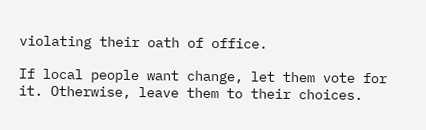violating their oath of office.

If local people want change, let them vote for it. Otherwise, leave them to their choices.